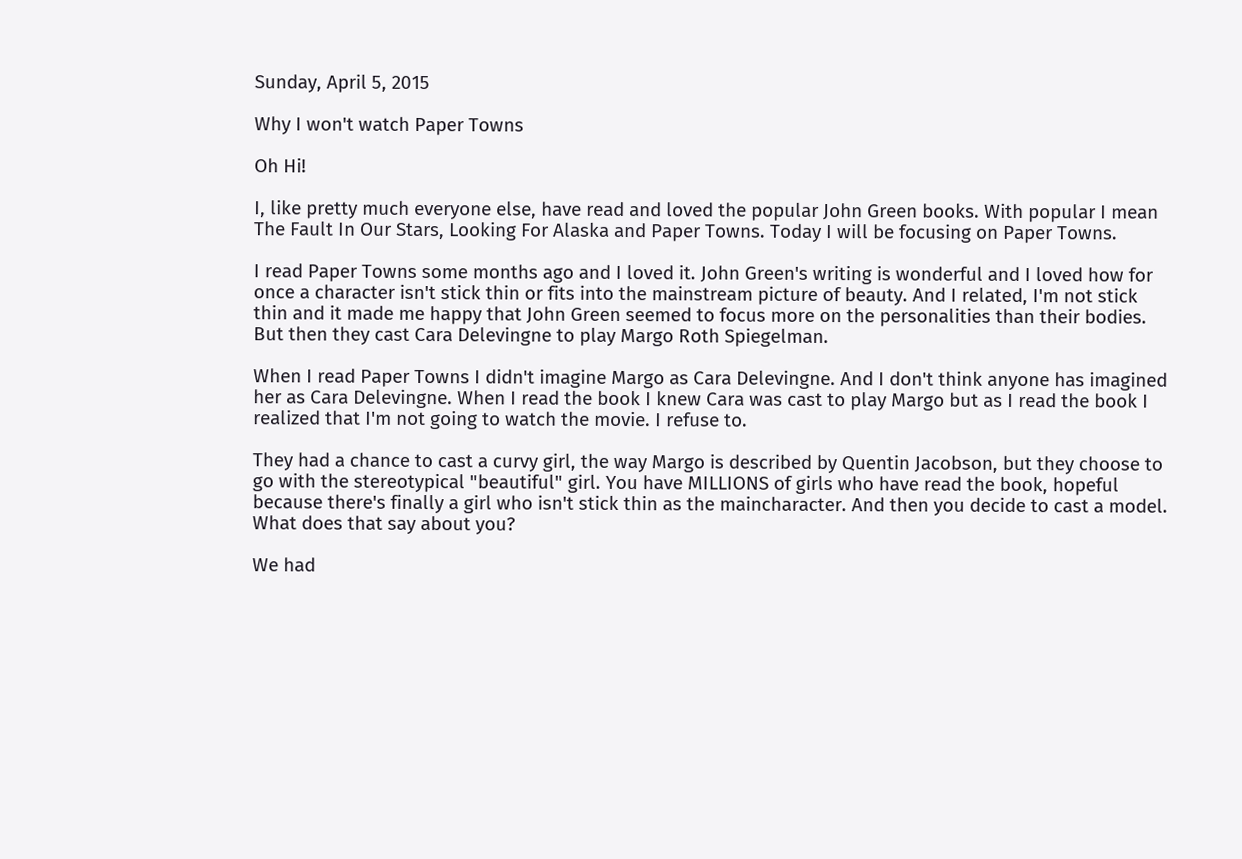Sunday, April 5, 2015

Why I won't watch Paper Towns

Oh Hi!

I, like pretty much everyone else, have read and loved the popular John Green books. With popular I mean The Fault In Our Stars, Looking For Alaska and Paper Towns. Today I will be focusing on Paper Towns.

I read Paper Towns some months ago and I loved it. John Green's writing is wonderful and I loved how for once a character isn't stick thin or fits into the mainstream picture of beauty. And I related, I'm not stick thin and it made me happy that John Green seemed to focus more on the personalities than their bodies. But then they cast Cara Delevingne to play Margo Roth Spiegelman.

When I read Paper Towns I didn't imagine Margo as Cara Delevingne. And I don't think anyone has imagined her as Cara Delevingne. When I read the book I knew Cara was cast to play Margo but as I read the book I realized that I'm not going to watch the movie. I refuse to.

They had a chance to cast a curvy girl, the way Margo is described by Quentin Jacobson, but they choose to go with the stereotypical "beautiful" girl. You have MILLIONS of girls who have read the book, hopeful because there's finally a girl who isn't stick thin as the maincharacter. And then you decide to cast a model. What does that say about you?

We had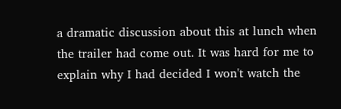a dramatic discussion about this at lunch when the trailer had come out. It was hard for me to explain why I had decided I won't watch the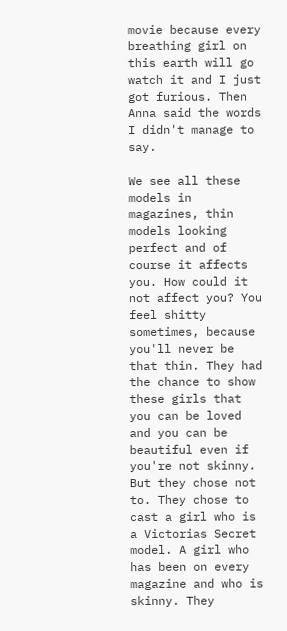movie because every breathing girl on this earth will go watch it and I just got furious. Then Anna said the words I didn't manage to say.

We see all these models in magazines, thin models looking perfect and of course it affects you. How could it not affect you? You feel shitty sometimes, because you'll never be that thin. They had the chance to show these girls that you can be loved and you can be beautiful even if you're not skinny. But they chose not to. They chose to cast a girl who is a Victorias Secret model. A girl who has been on every magazine and who is skinny. They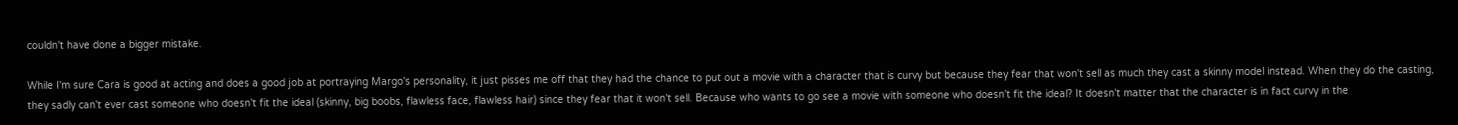couldn't have done a bigger mistake.

While I'm sure Cara is good at acting and does a good job at portraying Margo's personality, it just pisses me off that they had the chance to put out a movie with a character that is curvy but because they fear that won't sell as much they cast a skinny model instead. When they do the casting, they sadly can't ever cast someone who doesn't fit the ideal (skinny, big boobs, flawless face, flawless hair) since they fear that it won't sell. Because who wants to go see a movie with someone who doesn't fit the ideal? It doesn't matter that the character is in fact curvy in the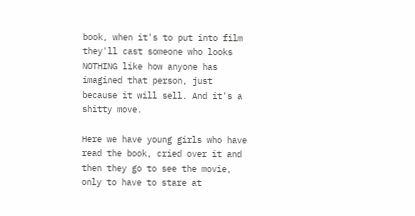book, when it's to put into film they'll cast someone who looks NOTHING like how anyone has imagined that person, just because it will sell. And it's a shitty move.

Here we have young girls who have read the book, cried over it and then they go to see the movie, only to have to stare at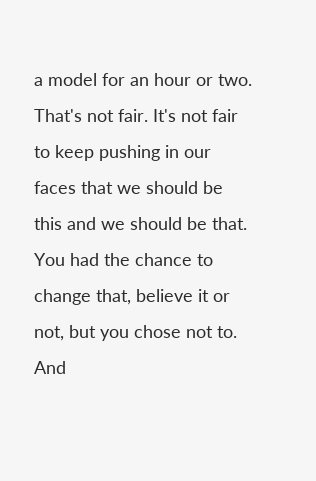a model for an hour or two. That's not fair. It's not fair to keep pushing in our faces that we should be this and we should be that. You had the chance to change that, believe it or not, but you chose not to. And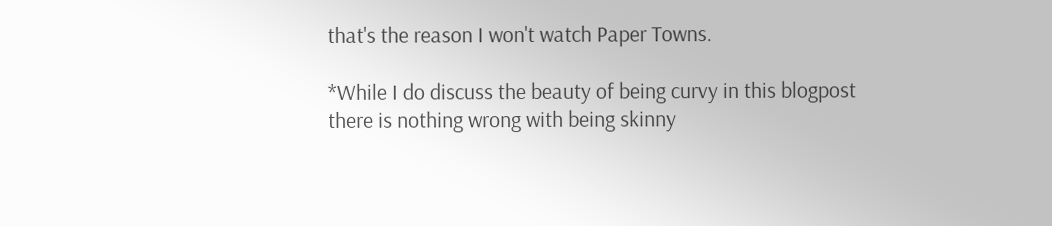that's the reason I won't watch Paper Towns.

*While I do discuss the beauty of being curvy in this blogpost there is nothing wrong with being skinny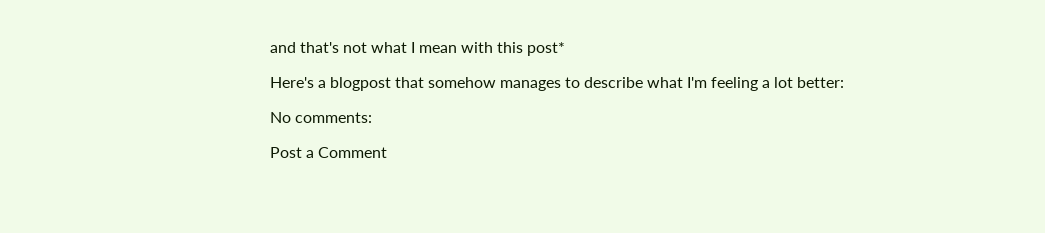and that's not what I mean with this post*

Here's a blogpost that somehow manages to describe what I'm feeling a lot better:

No comments:

Post a Comment